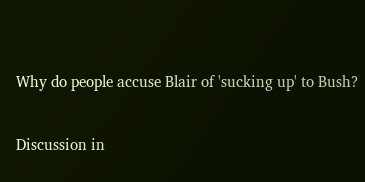Why do people accuse Blair of 'sucking up' to Bush?

Discussion in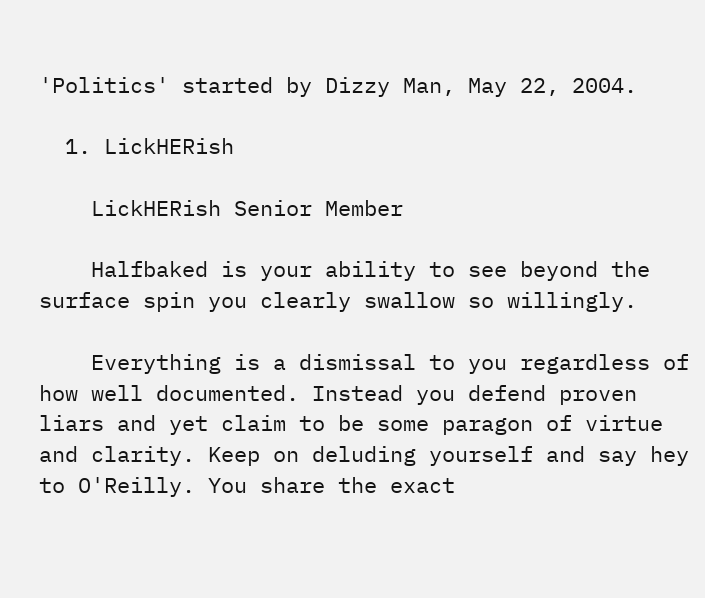'Politics' started by Dizzy Man, May 22, 2004.

  1. LickHERish

    LickHERish Senior Member

    Halfbaked is your ability to see beyond the surface spin you clearly swallow so willingly.

    Everything is a dismissal to you regardless of how well documented. Instead you defend proven liars and yet claim to be some paragon of virtue and clarity. Keep on deluding yourself and say hey to O'Reilly. You share the exact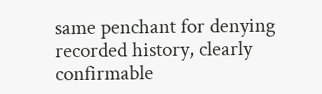same penchant for denying recorded history, clearly confirmable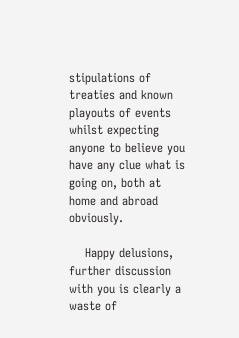stipulations of treaties and known playouts of events whilst expecting anyone to believe you have any clue what is going on, both at home and abroad obviously.

    Happy delusions, further discussion with you is clearly a waste of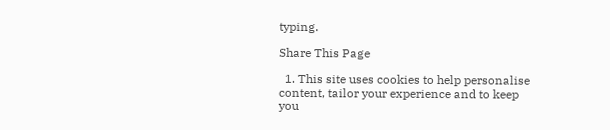typing.

Share This Page

  1. This site uses cookies to help personalise content, tailor your experience and to keep you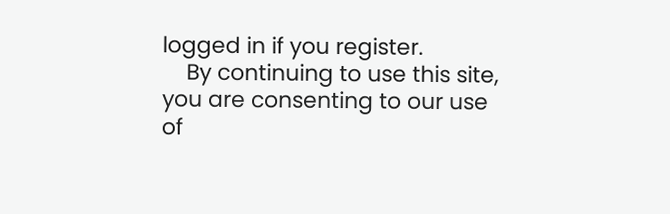logged in if you register.
    By continuing to use this site, you are consenting to our use of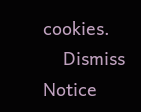cookies.
    Dismiss Notice